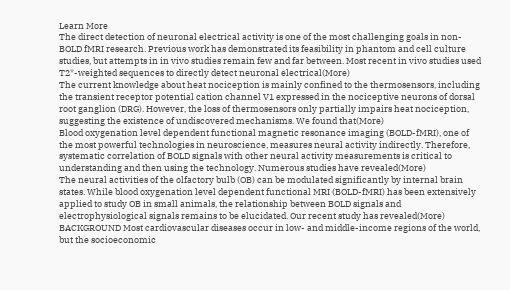Learn More
The direct detection of neuronal electrical activity is one of the most challenging goals in non-BOLD fMRI research. Previous work has demonstrated its feasibility in phantom and cell culture studies, but attempts in in vivo studies remain few and far between. Most recent in vivo studies used T2*-weighted sequences to directly detect neuronal electrical(More)
The current knowledge about heat nociception is mainly confined to the thermosensors, including the transient receptor potential cation channel V1 expressed in the nociceptive neurons of dorsal root ganglion (DRG). However, the loss of thermosensors only partially impairs heat nociception, suggesting the existence of undiscovered mechanisms. We found that(More)
Blood oxygenation level dependent functional magnetic resonance imaging (BOLD-fMRI), one of the most powerful technologies in neuroscience, measures neural activity indirectly. Therefore, systematic correlation of BOLD signals with other neural activity measurements is critical to understanding and then using the technology. Numerous studies have revealed(More)
The neural activities of the olfactory bulb (OB) can be modulated significantly by internal brain states. While blood oxygenation level dependent functional MRI (BOLD-fMRI) has been extensively applied to study OB in small animals, the relationship between BOLD signals and electrophysiological signals remains to be elucidated. Our recent study has revealed(More)
BACKGROUND Most cardiovascular diseases occur in low- and middle-income regions of the world, but the socioeconomic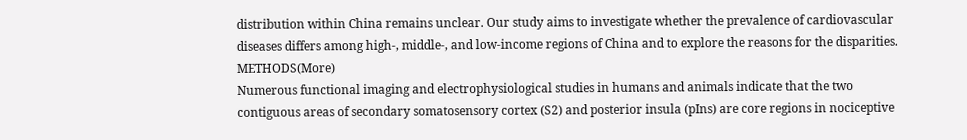distribution within China remains unclear. Our study aims to investigate whether the prevalence of cardiovascular diseases differs among high-, middle-, and low-income regions of China and to explore the reasons for the disparities. METHODS(More)
Numerous functional imaging and electrophysiological studies in humans and animals indicate that the two contiguous areas of secondary somatosensory cortex (S2) and posterior insula (pIns) are core regions in nociceptive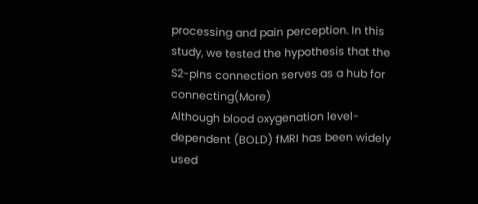processing and pain perception. In this study, we tested the hypothesis that the S2-pIns connection serves as a hub for connecting(More)
Although blood oxygenation level-dependent (BOLD) fMRI has been widely used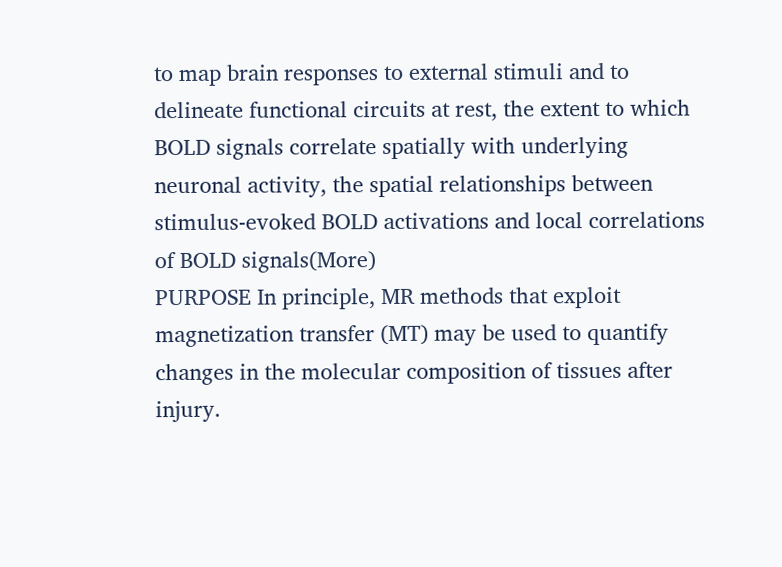to map brain responses to external stimuli and to delineate functional circuits at rest, the extent to which BOLD signals correlate spatially with underlying neuronal activity, the spatial relationships between stimulus-evoked BOLD activations and local correlations of BOLD signals(More)
PURPOSE In principle, MR methods that exploit magnetization transfer (MT) may be used to quantify changes in the molecular composition of tissues after injury.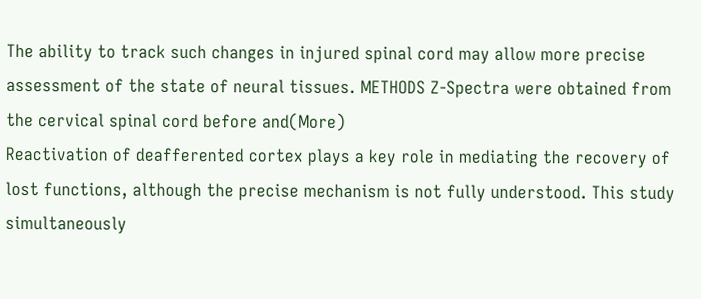The ability to track such changes in injured spinal cord may allow more precise assessment of the state of neural tissues. METHODS Z-Spectra were obtained from the cervical spinal cord before and(More)
Reactivation of deafferented cortex plays a key role in mediating the recovery of lost functions, although the precise mechanism is not fully understood. This study simultaneously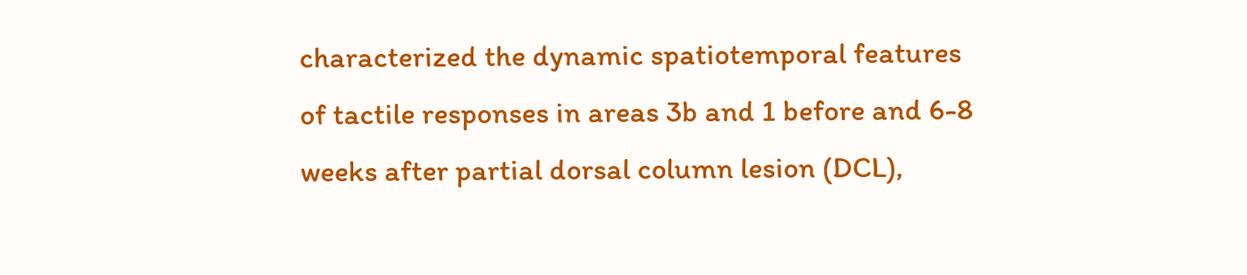characterized the dynamic spatiotemporal features of tactile responses in areas 3b and 1 before and 6-8 weeks after partial dorsal column lesion (DCL),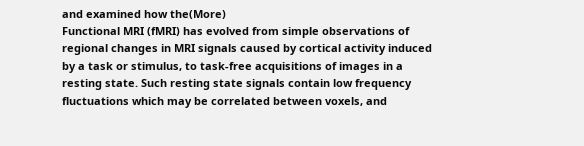and examined how the(More)
Functional MRI (fMRI) has evolved from simple observations of regional changes in MRI signals caused by cortical activity induced by a task or stimulus, to task-free acquisitions of images in a resting state. Such resting state signals contain low frequency fluctuations which may be correlated between voxels, and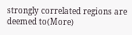strongly correlated regions are deemed to(More)